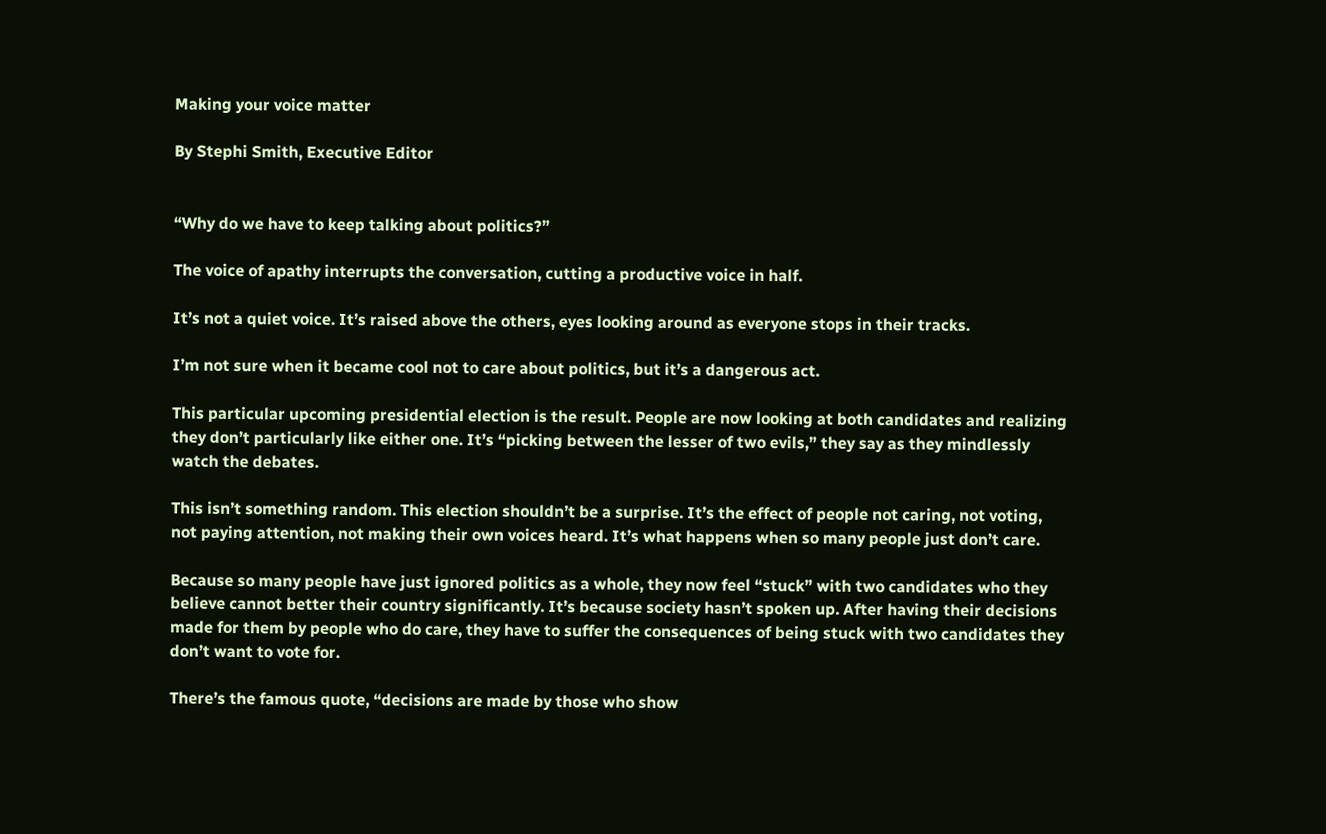Making your voice matter

By Stephi Smith, Executive Editor


“Why do we have to keep talking about politics?”

The voice of apathy interrupts the conversation, cutting a productive voice in half.

It’s not a quiet voice. It’s raised above the others, eyes looking around as everyone stops in their tracks.

I’m not sure when it became cool not to care about politics, but it’s a dangerous act.

This particular upcoming presidential election is the result. People are now looking at both candidates and realizing they don’t particularly like either one. It’s “picking between the lesser of two evils,” they say as they mindlessly watch the debates.

This isn’t something random. This election shouldn’t be a surprise. It’s the effect of people not caring, not voting, not paying attention, not making their own voices heard. It’s what happens when so many people just don’t care.

Because so many people have just ignored politics as a whole, they now feel “stuck” with two candidates who they believe cannot better their country significantly. It’s because society hasn’t spoken up. After having their decisions made for them by people who do care, they have to suffer the consequences of being stuck with two candidates they don’t want to vote for.

There’s the famous quote, “decisions are made by those who show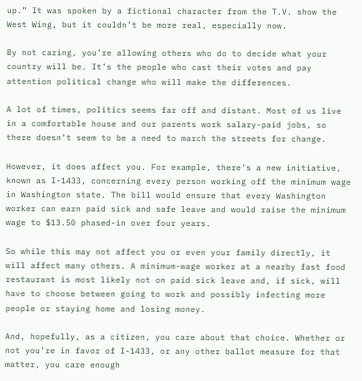up.” It was spoken by a fictional character from the T.V. show the West Wing, but it couldn’t be more real, especially now.

By not caring, you’re allowing others who do to decide what your country will be. It’s the people who cast their votes and pay attention political change who will make the differences.

A lot of times, politics seems far off and distant. Most of us live in a comfortable house and our parents work salary-paid jobs, so there doesn’t seem to be a need to march the streets for change.

However, it does affect you. For example, there’s a new initiative, known as I-1433, concerning every person working off the minimum wage in Washington state. The bill would ensure that every Washington worker can earn paid sick and safe leave and would raise the minimum wage to $13.50 phased-in over four years.

So while this may not affect you or even your family directly, it will affect many others. A minimum-wage worker at a nearby fast food restaurant is most likely not on paid sick leave and, if sick, will have to choose between going to work and possibly infecting more people or staying home and losing money.

And, hopefully, as a citizen, you care about that choice. Whether or not you’re in favor of I-1433, or any other ballot measure for that matter, you care enough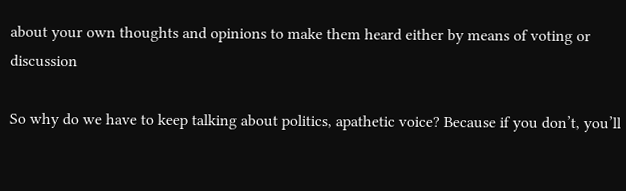about your own thoughts and opinions to make them heard either by means of voting or discussion

So why do we have to keep talking about politics, apathetic voice? Because if you don’t, you’ll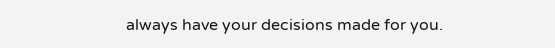always have your decisions made for you.